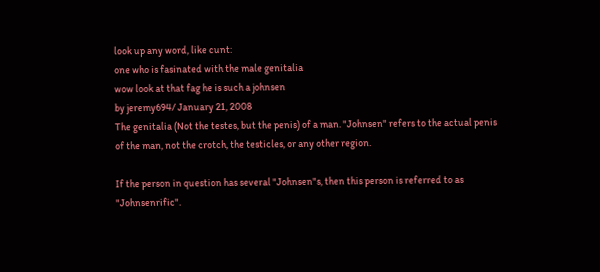look up any word, like cunt:
one who is fasinated with the male genitalia
wow look at that fag he is such a johnsen
by jeremy694/ January 21, 2008
The genitalia (Not the testes, but the penis) of a man. "Johnsen" refers to the actual penis of the man, not the crotch, the testicles, or any other region.

If the person in question has several "Johnsen"s, then this person is referred to as "Johnsenrific".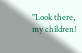"Look there, my children!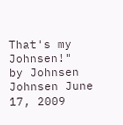That's my Johnsen!"
by Johnsen Johnsen June 17, 2009